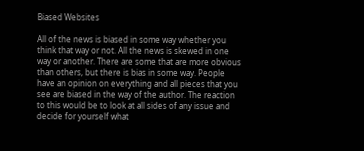Biased Websites

All of the news is biased in some way whether you think that way or not. All the news is skewed in one way or another. There are some that are more obvious than others, but there is bias in some way. People have an opinion on everything and all pieces that you see are biased in the way of the author. The reaction to this would be to look at all sides of any issue and decide for yourself what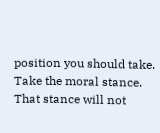position you should take. Take the moral stance. That stance will not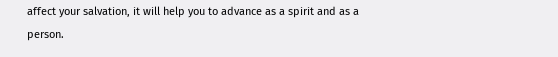affect your salvation, it will help you to advance as a spirit and as a person.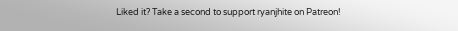Liked it? Take a second to support ryanjhite on Patreon!